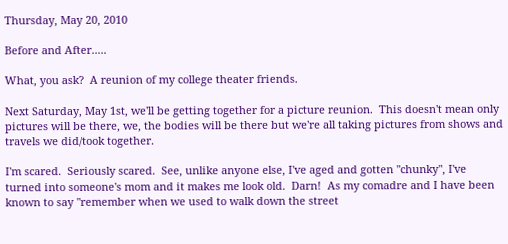Thursday, May 20, 2010

Before and After.....

What, you ask?  A reunion of my college theater friends.

Next Saturday, May 1st, we'll be getting together for a picture reunion.  This doesn't mean only pictures will be there, we, the bodies will be there but we're all taking pictures from shows and travels we did/took together.

I'm scared.  Seriously scared.  See, unlike anyone else, I've aged and gotten "chunky", I've turned into someone's mom and it makes me look old.  Darn!  As my comadre and I have been known to say "remember when we used to walk down the street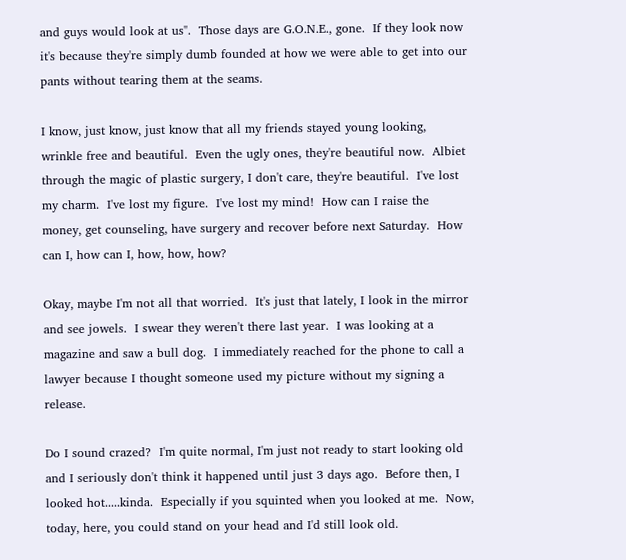and guys would look at us".  Those days are G.O.N.E., gone.  If they look now it's because they're simply dumb founded at how we were able to get into our pants without tearing them at the seams.

I know, just know, just know that all my friends stayed young looking, wrinkle free and beautiful.  Even the ugly ones, they're beautiful now.  Albiet through the magic of plastic surgery, I don't care, they're beautiful.  I've lost my charm.  I've lost my figure.  I've lost my mind!  How can I raise the money, get counseling, have surgery and recover before next Saturday.  How can I, how can I, how, how, how?

Okay, maybe I'm not all that worried.  It's just that lately, I look in the mirror and see jowels.  I swear they weren't there last year.  I was looking at a magazine and saw a bull dog.  I immediately reached for the phone to call a lawyer because I thought someone used my picture without my signing a release.

Do I sound crazed?  I'm quite normal, I'm just not ready to start looking old and I seriously don't think it happened until just 3 days ago.  Before then, I looked hot.....kinda.  Especially if you squinted when you looked at me.  Now, today, here, you could stand on your head and I'd still look old.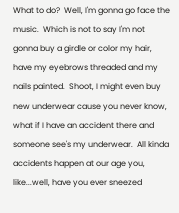What to do?  Well, I'm gonna go face the music.  Which is not to say I'm not gonna buy a girdle or color my hair, have my eyebrows threaded and my nails painted.  Shoot, I might even buy new underwear cause you never know, what if I have an accident there and someone see's my underwear.  All kinda accidents happen at our age you, like...well, have you ever sneezed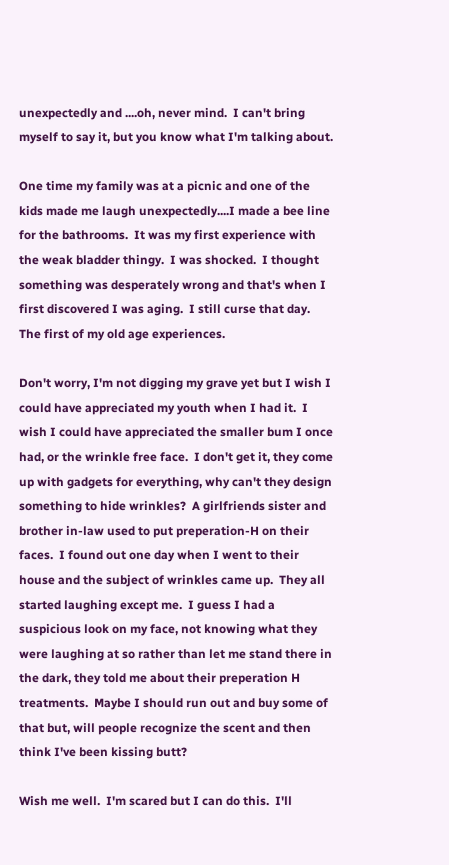unexpectedly and ....oh, never mind.  I can't bring myself to say it, but you know what I'm talking about.

One time my family was at a picnic and one of the kids made me laugh unexpectedly....I made a bee line for the bathrooms.  It was my first experience with the weak bladder thingy.  I was shocked.  I thought something was desperately wrong and that's when I first discovered I was aging.  I still curse that day.  The first of my old age experiences.

Don't worry, I'm not digging my grave yet but I wish I could have appreciated my youth when I had it.  I wish I could have appreciated the smaller bum I once had, or the wrinkle free face.  I don't get it, they come up with gadgets for everything, why can't they design something to hide wrinkles?  A girlfriends sister and brother in-law used to put preperation-H on their faces.  I found out one day when I went to their house and the subject of wrinkles came up.  They all started laughing except me.  I guess I had a suspicious look on my face, not knowing what they were laughing at so rather than let me stand there in the dark, they told me about their preperation H treatments.  Maybe I should run out and buy some of that but, will people recognize the scent and then think I've been kissing butt?

Wish me well.  I'm scared but I can do this.  I'll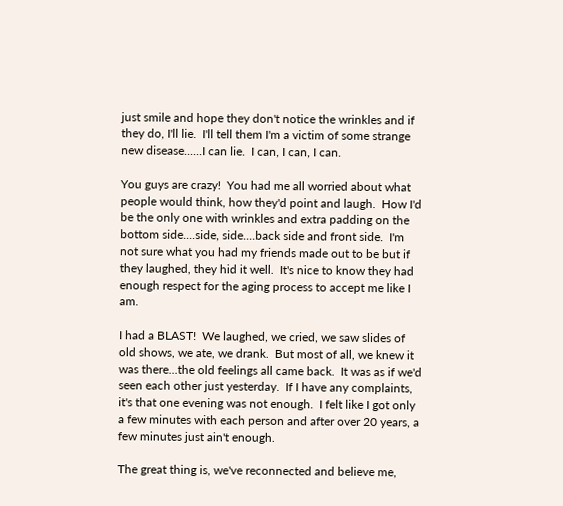just smile and hope they don't notice the wrinkles and if they do, I'll lie.  I'll tell them I'm a victim of some strange new disease......I can lie.  I can, I can, I can.

You guys are crazy!  You had me all worried about what people would think, how they'd point and laugh.  How I'd be the only one with wrinkles and extra padding on the bottom side....side, side....back side and front side.  I'm not sure what you had my friends made out to be but if they laughed, they hid it well.  It's nice to know they had enough respect for the aging process to accept me like I am.

I had a BLAST!  We laughed, we cried, we saw slides of old shows, we ate, we drank.  But most of all, we knew it was there...the old feelings all came back.  It was as if we'd seen each other just yesterday.  If I have any complaints, it's that one evening was not enough.  I felt like I got only a few minutes with each person and after over 20 years, a few minutes just ain't enough.

The great thing is, we've reconnected and believe me,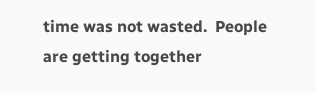time was not wasted.  People are getting together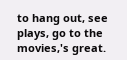to hang out, see plays, go to the movies,'s great.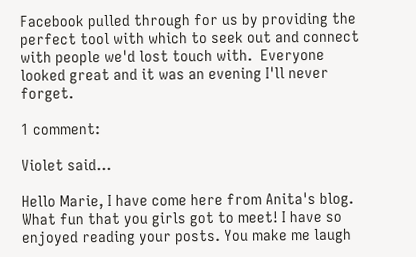Facebook pulled through for us by providing the perfect tool with which to seek out and connect with people we'd lost touch with.  Everyone looked great and it was an evening I'll never forget.

1 comment:

Violet said...

Hello Marie, I have come here from Anita's blog. What fun that you girls got to meet! I have so enjoyed reading your posts. You make me laugh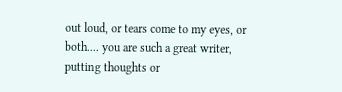out loud, or tears come to my eyes, or both.... you are such a great writer, putting thoughts or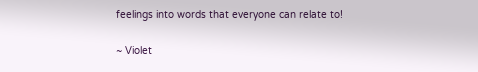feelings into words that everyone can relate to!

~ Violet